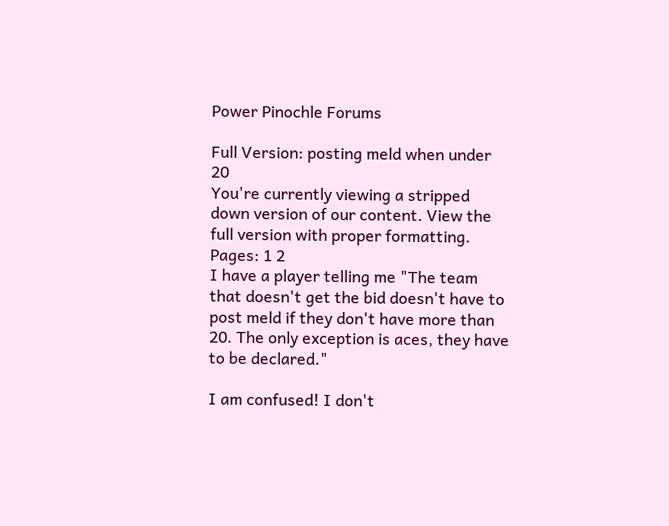Power Pinochle Forums

Full Version: posting meld when under 20
You're currently viewing a stripped down version of our content. View the full version with proper formatting.
Pages: 1 2
I have a player telling me "The team that doesn't get the bid doesn't have to post meld if they don't have more than 20. The only exception is aces, they have to be declared."

I am confused! I don't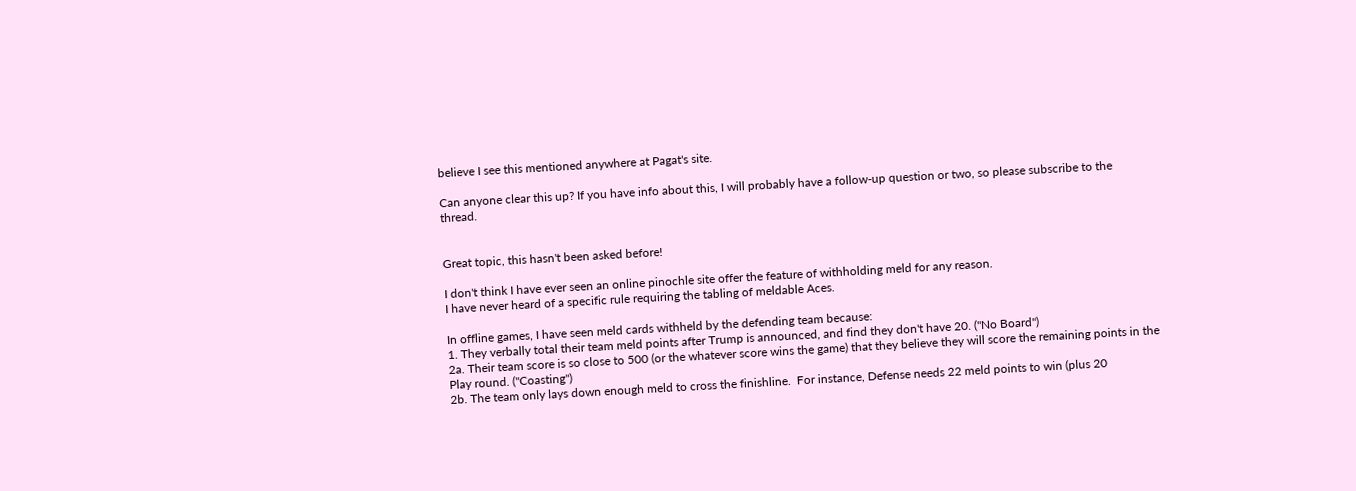believe I see this mentioned anywhere at Pagat's site.

Can anyone clear this up? If you have info about this, I will probably have a follow-up question or two, so please subscribe to the thread.


Great topic, this hasn't been asked before!

I don't think I have ever seen an online pinochle site offer the feature of withholding meld for any reason.
I have never heard of a specific rule requiring the tabling of meldable Aces.

In offline games, I have seen meld cards withheld by the defending team because:
1. They verbally total their team meld points after Trump is announced, and find they don't have 20. ("No Board")
2a. Their team score is so close to 500 (or the whatever score wins the game) that they believe they will score the remaining points in the Play round. ("Coasting")
2b. The team only lays down enough meld to cross the finishline.  For instance, Defense needs 22 meld points to win (plus 20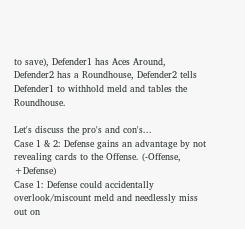to save), Defender1 has Aces Around, Defender2 has a Roundhouse, Defender2 tells Defender1 to withhold meld and tables the Roundhouse.

Let's discuss the pro's and con's...
Case 1 & 2: Defense gains an advantage by not revealing cards to the Offense. (-Offense, +Defense)
Case 1: Defense could accidentally overlook/miscount meld and needlessly miss out on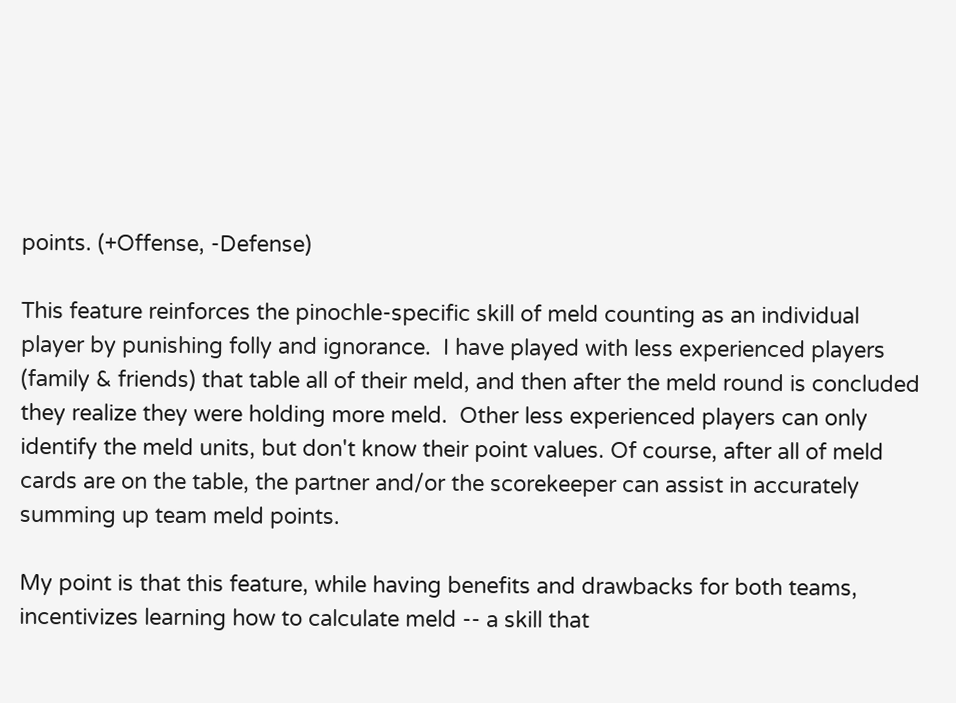points. (+Offense, -Defense)

This feature reinforces the pinochle-specific skill of meld counting as an individual player by punishing folly and ignorance.  I have played with less experienced players (family & friends) that table all of their meld, and then after the meld round is concluded they realize they were holding more meld.  Other less experienced players can only identify the meld units, but don't know their point values. Of course, after all of meld cards are on the table, the partner and/or the scorekeeper can assist in accurately summing up team meld points.

My point is that this feature, while having benefits and drawbacks for both teams, incentivizes learning how to calculate meld -- a skill that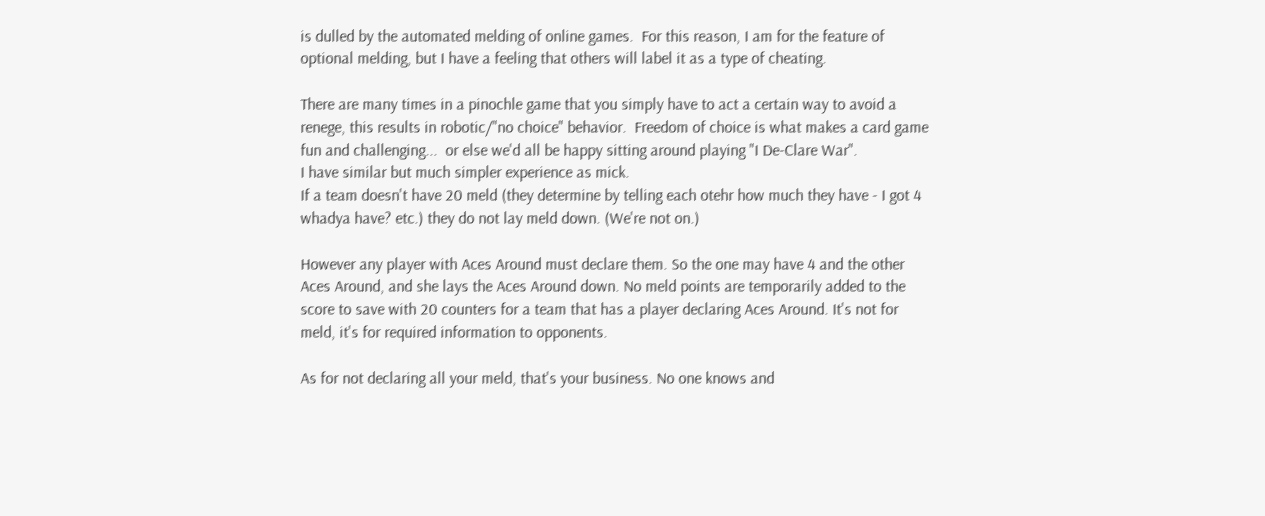is dulled by the automated melding of online games.  For this reason, I am for the feature of optional melding, but I have a feeling that others will label it as a type of cheating.

There are many times in a pinochle game that you simply have to act a certain way to avoid a renege, this results in robotic/"no choice" behavior.  Freedom of choice is what makes a card game fun and challenging...  or else we'd all be happy sitting around playing "I De-Clare War".
I have similar but much simpler experience as mick.
If a team doesn't have 20 meld (they determine by telling each otehr how much they have - I got 4 whadya have? etc.) they do not lay meld down. (We're not on.)

However any player with Aces Around must declare them. So the one may have 4 and the other Aces Around, and she lays the Aces Around down. No meld points are temporarily added to the score to save with 20 counters for a team that has a player declaring Aces Around. It's not for meld, it's for required information to opponents.

As for not declaring all your meld, that's your business. No one knows and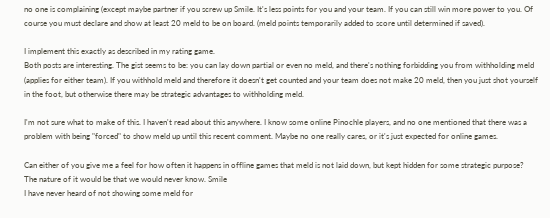no one is complaining (except maybe partner if you screw up Smile. It's less points for you and your team. If you can still win more power to you. Of course you must declare and show at least 20 meld to be on board. (meld points temporarily added to score until determined if saved).

I implement this exactly as described in my rating game.
Both posts are interesting. The gist seems to be: you can lay down partial or even no meld, and there's nothing forbidding you from withholding meld (applies for either team). If you withhold meld and therefore it doesn't get counted and your team does not make 20 meld, then you just shot yourself in the foot, but otherwise there may be strategic advantages to withholding meld.

I'm not sure what to make of this. I haven't read about this anywhere. I know some online Pinochle players, and no one mentioned that there was a problem with being "forced" to show meld up until this recent comment. Maybe no one really cares, or it's just expected for online games.

Can either of you give me a feel for how often it happens in offline games that meld is not laid down, but kept hidden for some strategic purpose?
The nature of it would be that we would never know. Smile
I have never heard of not showing some meld for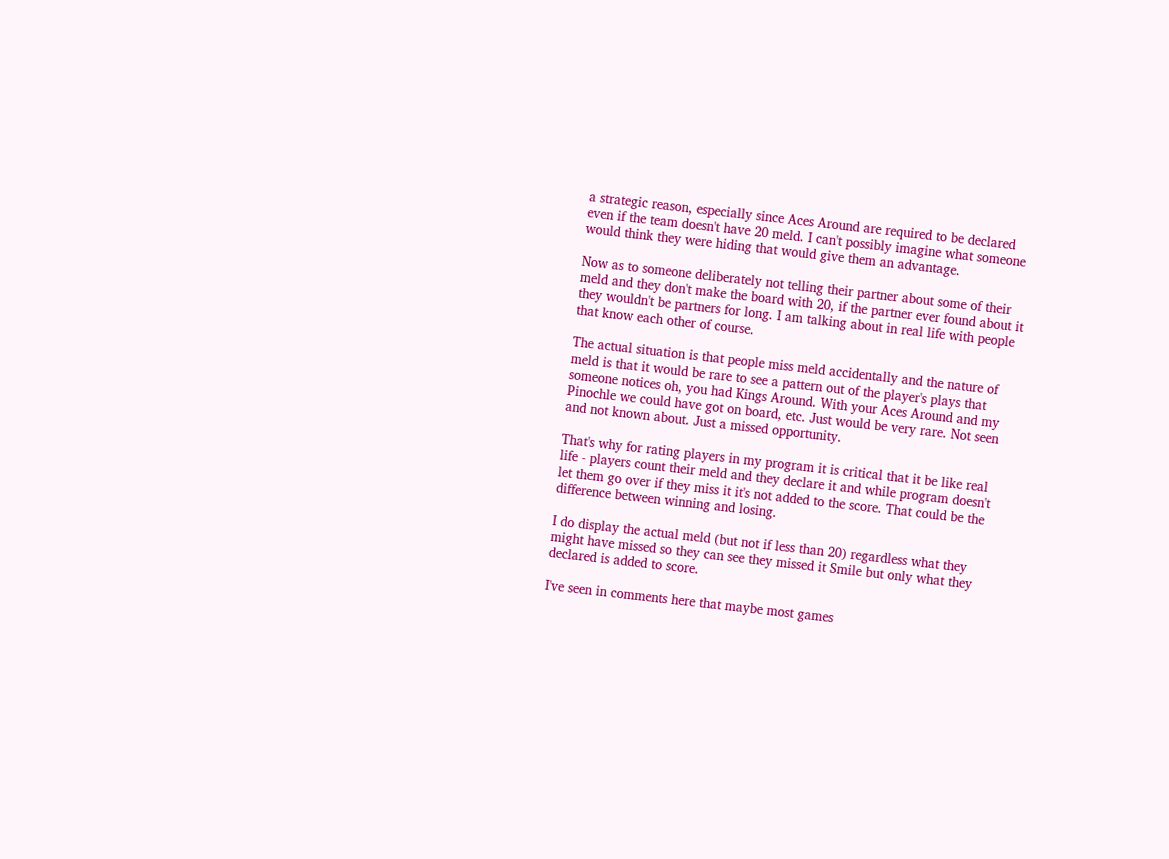a strategic reason, especially since Aces Around are required to be declared even if the team doesn't have 20 meld. I can't possibly imagine what someone would think they were hiding that would give them an advantage.

Now as to someone deliberately not telling their partner about some of their meld and they don't make the board with 20, if the partner ever found about it they wouldn't be partners for long. I am talking about in real life with people that know each other of course.

The actual situation is that people miss meld accidentally and the nature of meld is that it would be rare to see a pattern out of the player's plays that someone notices oh, you had Kings Around. With your Aces Around and my Pinochle we could have got on board, etc. Just would be very rare. Not seen and not known about. Just a missed opportunity.

That's why for rating players in my program it is critical that it be like real life - players count their meld and they declare it and while program doesn't let them go over if they miss it it's not added to the score. That could be the difference between winning and losing.

I do display the actual meld (but not if less than 20) regardless what they might have missed so they can see they missed it Smile but only what they declared is added to score.

I've seen in comments here that maybe most games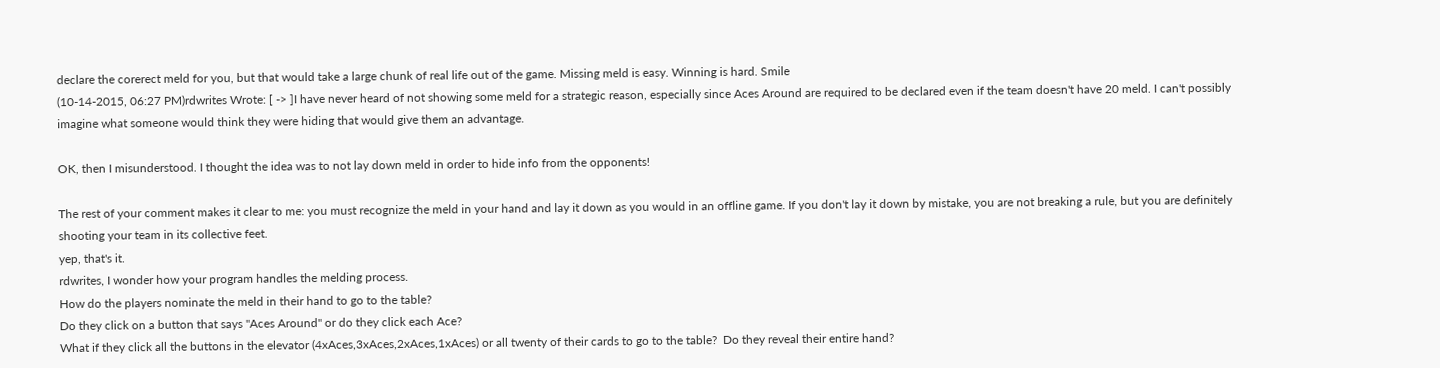declare the corerect meld for you, but that would take a large chunk of real life out of the game. Missing meld is easy. Winning is hard. Smile
(10-14-2015, 06:27 PM)rdwrites Wrote: [ -> ]I have never heard of not showing some meld for a strategic reason, especially since Aces Around are required to be declared even if the team doesn't have 20 meld. I can't possibly imagine what someone would think they were hiding that would give them an advantage.

OK, then I misunderstood. I thought the idea was to not lay down meld in order to hide info from the opponents!

The rest of your comment makes it clear to me: you must recognize the meld in your hand and lay it down as you would in an offline game. If you don't lay it down by mistake, you are not breaking a rule, but you are definitely shooting your team in its collective feet.
yep, that's it.
rdwrites, I wonder how your program handles the melding process.
How do the players nominate the meld in their hand to go to the table?
Do they click on a button that says "Aces Around" or do they click each Ace?
What if they click all the buttons in the elevator (4xAces,3xAces,2xAces,1xAces) or all twenty of their cards to go to the table?  Do they reveal their entire hand?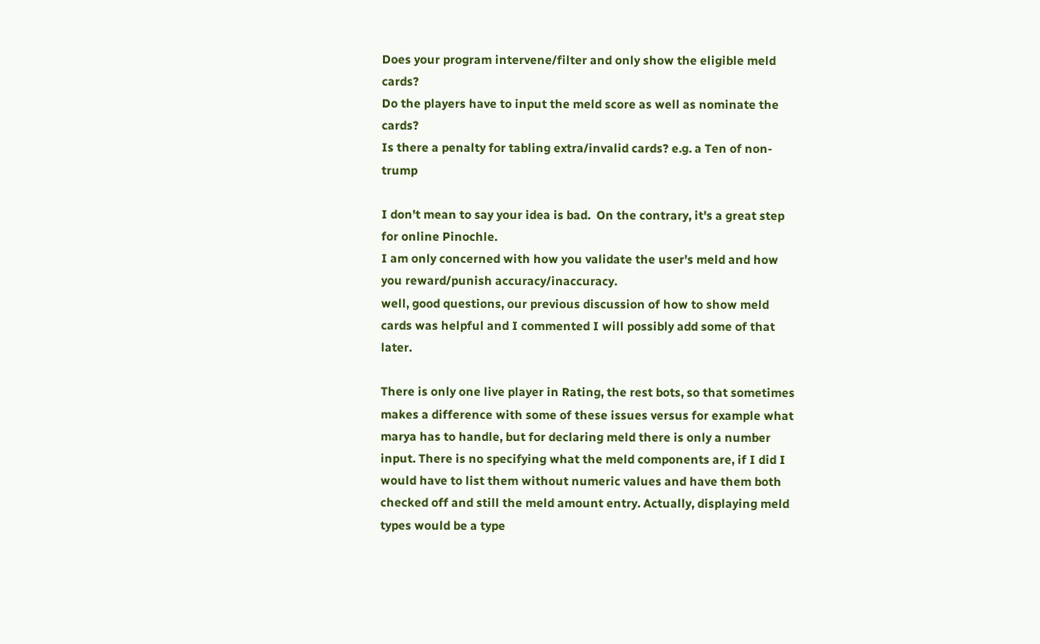Does your program intervene/filter and only show the eligible meld cards?
Do the players have to input the meld score as well as nominate the cards?
Is there a penalty for tabling extra/invalid cards? e.g. a Ten of non-trump

I don't mean to say your idea is bad.  On the contrary, it's a great step for online Pinochle.
I am only concerned with how you validate the user's meld and how you reward/punish accuracy/inaccuracy.
well, good questions, our previous discussion of how to show meld cards was helpful and I commented I will possibly add some of that later.

There is only one live player in Rating, the rest bots, so that sometimes makes a difference with some of these issues versus for example what marya has to handle, but for declaring meld there is only a number input. There is no specifying what the meld components are, if I did I would have to list them without numeric values and have them both checked off and still the meld amount entry. Actually, displaying meld types would be a type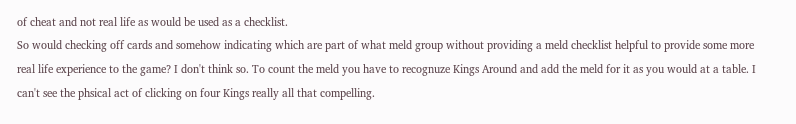of cheat and not real life as would be used as a checklist.
So would checking off cards and somehow indicating which are part of what meld group without providing a meld checklist helpful to provide some more real life experience to the game? I don't think so. To count the meld you have to recognuze Kings Around and add the meld for it as you would at a table. I can't see the phsical act of clicking on four Kings really all that compelling.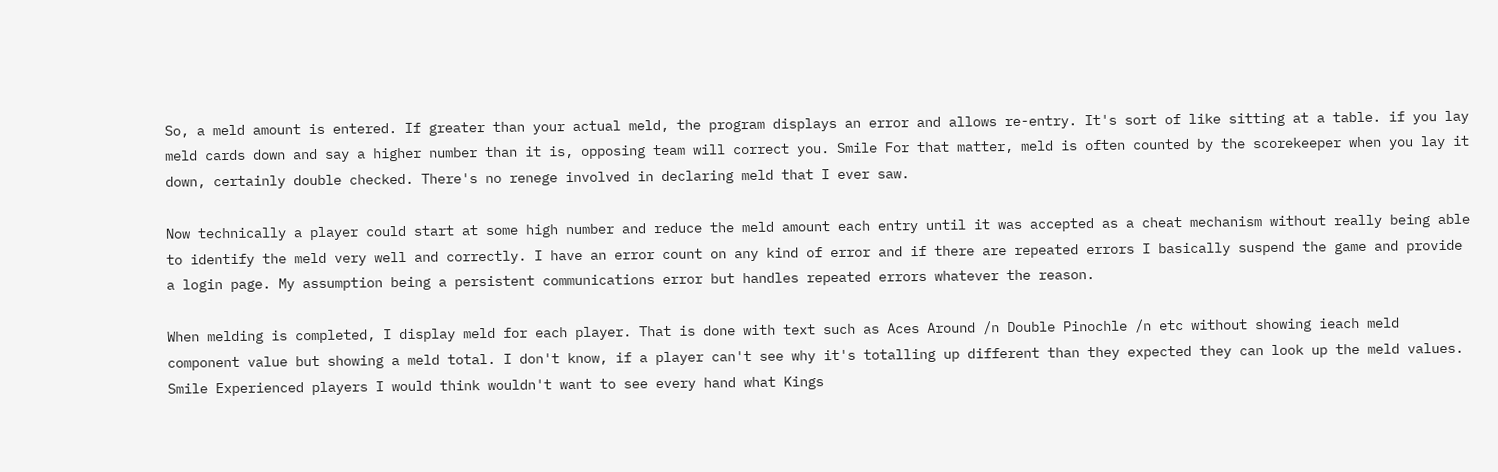So, a meld amount is entered. If greater than your actual meld, the program displays an error and allows re-entry. It's sort of like sitting at a table. if you lay meld cards down and say a higher number than it is, opposing team will correct you. Smile For that matter, meld is often counted by the scorekeeper when you lay it down, certainly double checked. There's no renege involved in declaring meld that I ever saw.

Now technically a player could start at some high number and reduce the meld amount each entry until it was accepted as a cheat mechanism without really being able to identify the meld very well and correctly. I have an error count on any kind of error and if there are repeated errors I basically suspend the game and provide a login page. My assumption being a persistent communications error but handles repeated errors whatever the reason.

When melding is completed, I display meld for each player. That is done with text such as Aces Around /n Double Pinochle /n etc without showing ieach meld component value but showing a meld total. I don't know, if a player can't see why it's totalling up different than they expected they can look up the meld values. Smile Experienced players I would think wouldn't want to see every hand what Kings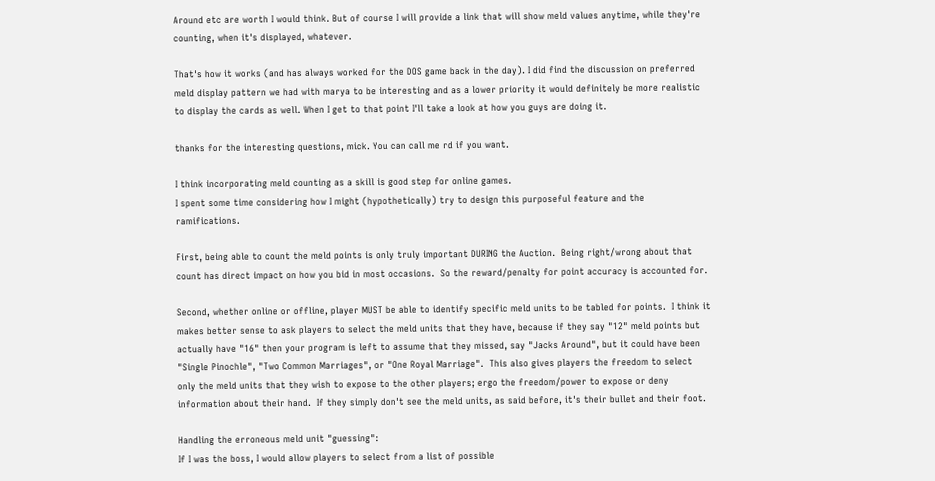Around etc are worth I would think. But of course I will provide a link that will show meld values anytime, while they're counting, when it's displayed, whatever.

That's how it works (and has always worked for the DOS game back in the day). I did find the discussion on preferred meld display pattern we had with marya to be interesting and as a lower priority it would definitely be more realistic to display the cards as well. When I get to that point I'll take a look at how you guys are doing it.

thanks for the interesting questions, mick. You can call me rd if you want.

I think incorporating meld counting as a skill is good step for online games.
I spent some time considering how I might (hypothetically) try to design this purposeful feature and the ramifications.

First, being able to count the meld points is only truly important DURING the Auction.  Being right/wrong about that count has direct impact on how you bid in most occasions.  So the reward/penalty for point accuracy is accounted for.

Second, whether online or offline, player MUST be able to identify specific meld units to be tabled for points.  I think it makes better sense to ask players to select the meld units that they have, because if they say "12" meld points but actually have "16" then your program is left to assume that they missed, say "Jacks Around", but it could have been "Single Pinochle", "Two Common Marriages", or "One Royal Marriage".  This also gives players the freedom to select only the meld units that they wish to expose to the other players; ergo the freedom/power to expose or deny information about their hand.  If they simply don't see the meld units, as said before, it's their bullet and their foot.

Handling the erroneous meld unit "guessing":
If I was the boss, I would allow players to select from a list of possible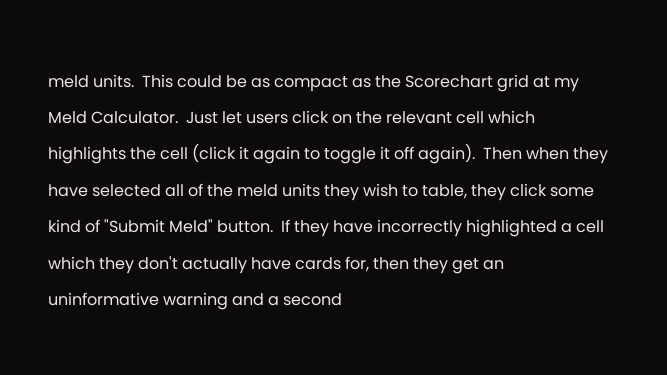meld units.  This could be as compact as the Scorechart grid at my Meld Calculator.  Just let users click on the relevant cell which highlights the cell (click it again to toggle it off again).  Then when they have selected all of the meld units they wish to table, they click some kind of "Submit Meld" button.  If they have incorrectly highlighted a cell which they don't actually have cards for, then they get an uninformative warning and a second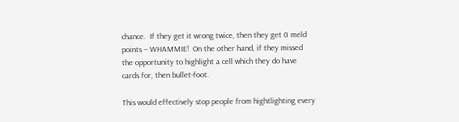chance.  If they get it wrong twice, then they get 0 meld points -- WHAMMIE!  On the other hand, if they missed the opportunity to highlight a cell which they do have cards for, then bullet-foot.

This would effectively stop people from hightlighting every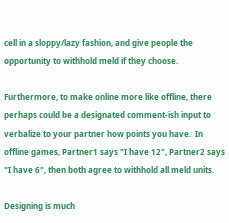cell in a sloppy/lazy fashion, and give people the opportunity to withhold meld if they choose.

Furthermore, to make online more like offline, there perhaps could be a designated comment-ish input to verbalize to your partner how points you have.  In offline games, Partner1 says "I have 12", Partner2 says "I have 6", then both agree to withhold all meld units.

Designing is much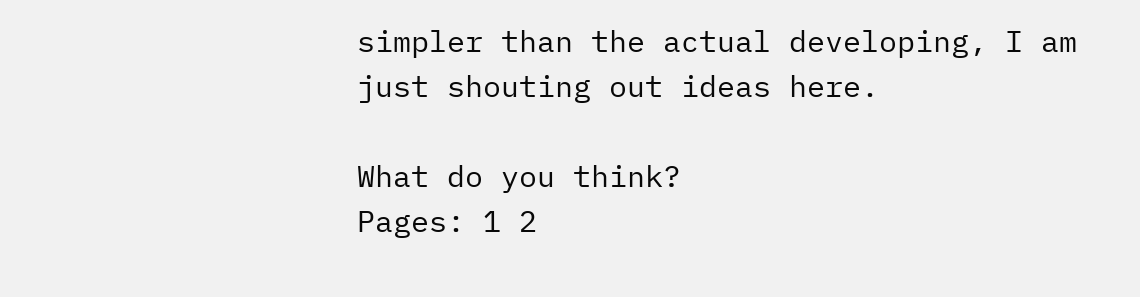simpler than the actual developing, I am just shouting out ideas here.

What do you think?
Pages: 1 2